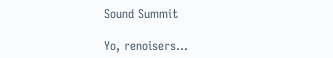Sound Summit

Yo, renoisers…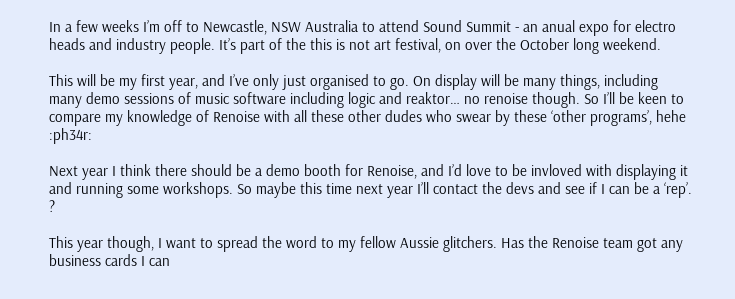In a few weeks I’m off to Newcastle, NSW Australia to attend Sound Summit - an anual expo for electro heads and industry people. It’s part of the this is not art festival, on over the October long weekend.

This will be my first year, and I’ve only just organised to go. On display will be many things, including many demo sessions of music software including logic and reaktor… no renoise though. So I’ll be keen to compare my knowledge of Renoise with all these other dudes who swear by these ‘other programs’, hehe :ph34r:

Next year I think there should be a demo booth for Renoise, and I’d love to be invloved with displaying it and running some workshops. So maybe this time next year I’ll contact the devs and see if I can be a ‘rep’. ?

This year though, I want to spread the word to my fellow Aussie glitchers. Has the Renoise team got any business cards I can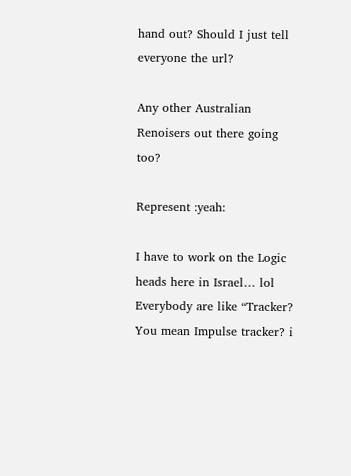hand out? Should I just tell everyone the url?

Any other Australian Renoisers out there going too?

Represent :yeah:

I have to work on the Logic heads here in Israel… lol
Everybody are like “Tracker? You mean Impulse tracker? i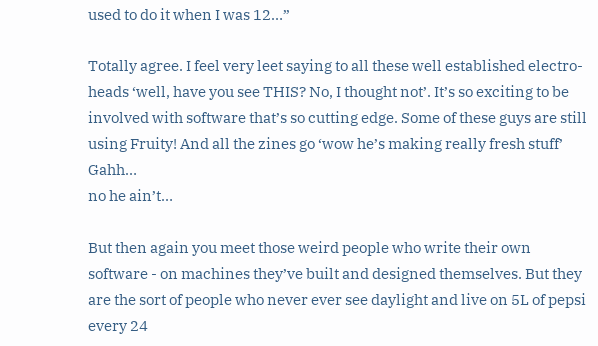used to do it when I was 12…”

Totally agree. I feel very leet saying to all these well established electro-heads ‘well, have you see THIS? No, I thought not’. It’s so exciting to be involved with software that’s so cutting edge. Some of these guys are still using Fruity! And all the zines go ‘wow he’s making really fresh stuff’ Gahh…
no he ain’t…

But then again you meet those weird people who write their own software - on machines they’ve built and designed themselves. But they are the sort of people who never ever see daylight and live on 5L of pepsi every 24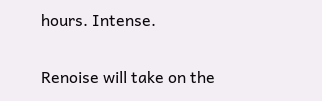hours. Intense.

Renoise will take on the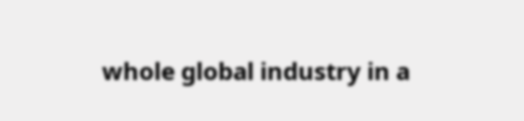whole global industry in a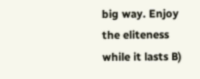big way. Enjoy the eliteness while it lasts B)